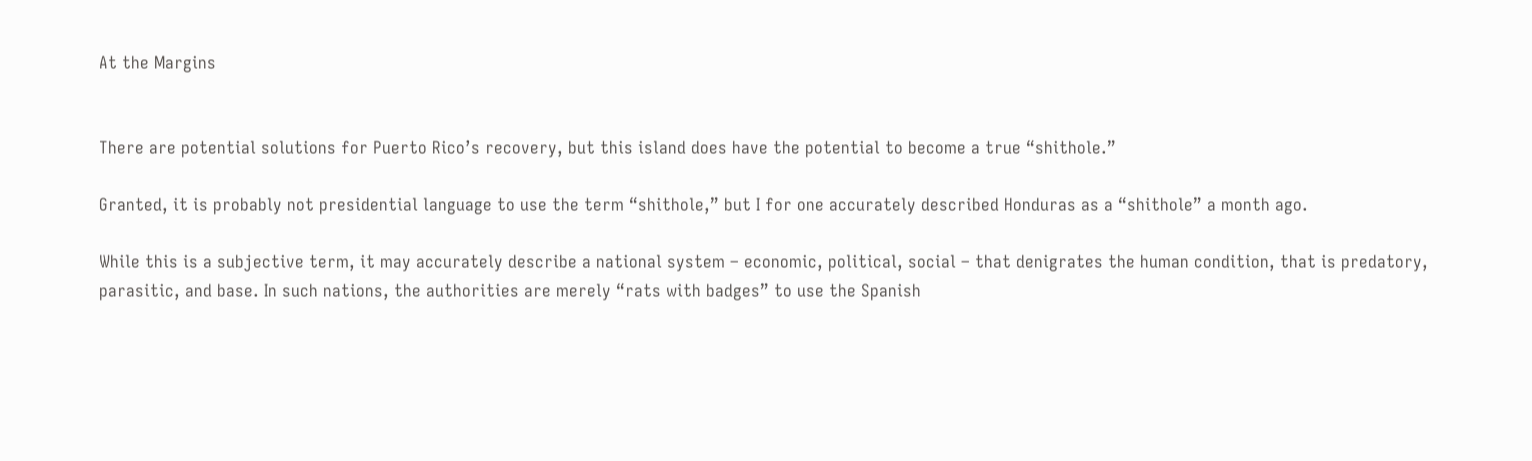At the Margins


There are potential solutions for Puerto Rico’s recovery, but this island does have the potential to become a true “shithole.”

Granted, it is probably not presidential language to use the term “shithole,” but I for one accurately described Honduras as a “shithole” a month ago.

While this is a subjective term, it may accurately describe a national system – economic, political, social – that denigrates the human condition, that is predatory, parasitic, and base. In such nations, the authorities are merely “rats with badges” to use the Spanish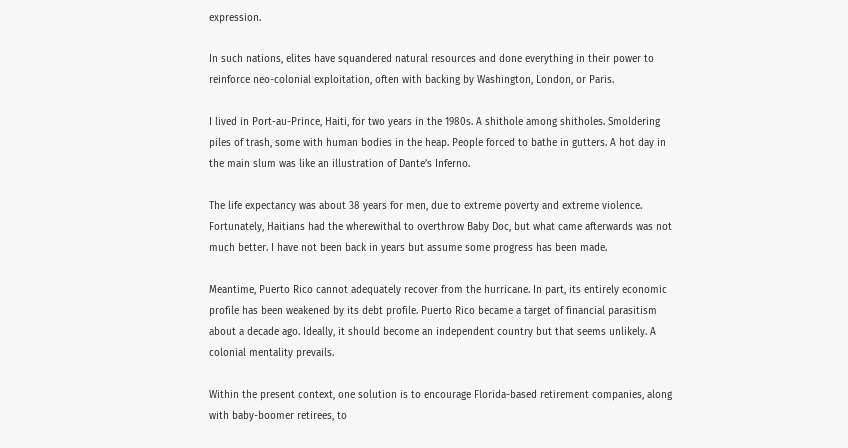expression.

In such nations, elites have squandered natural resources and done everything in their power to reinforce neo-colonial exploitation, often with backing by Washington, London, or Paris.

I lived in Port-au-Prince, Haiti, for two years in the 1980s. A shithole among shitholes. Smoldering piles of trash, some with human bodies in the heap. People forced to bathe in gutters. A hot day in the main slum was like an illustration of Dante’s Inferno.

The life expectancy was about 38 years for men, due to extreme poverty and extreme violence. Fortunately, Haitians had the wherewithal to overthrow Baby Doc, but what came afterwards was not much better. I have not been back in years but assume some progress has been made.

Meantime, Puerto Rico cannot adequately recover from the hurricane. In part, its entirely economic profile has been weakened by its debt profile. Puerto Rico became a target of financial parasitism about a decade ago. Ideally, it should become an independent country but that seems unlikely. A colonial mentality prevails.

Within the present context, one solution is to encourage Florida-based retirement companies, along with baby-boomer retirees, to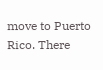move to Puerto Rico. There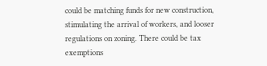could be matching funds for new construction, stimulating the arrival of workers, and looser regulations on zoning. There could be tax exemptions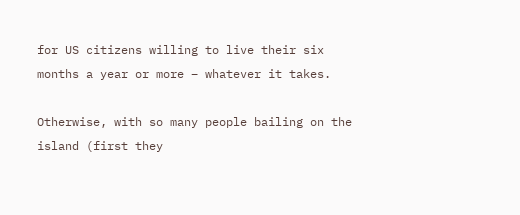for US citizens willing to live their six months a year or more – whatever it takes.

Otherwise, with so many people bailing on the island (first they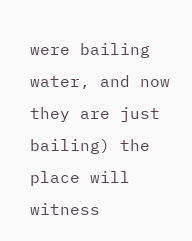were bailing water, and now they are just bailing) the place will witness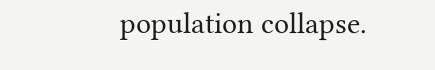population collapse.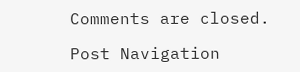Comments are closed.

Post Navigation